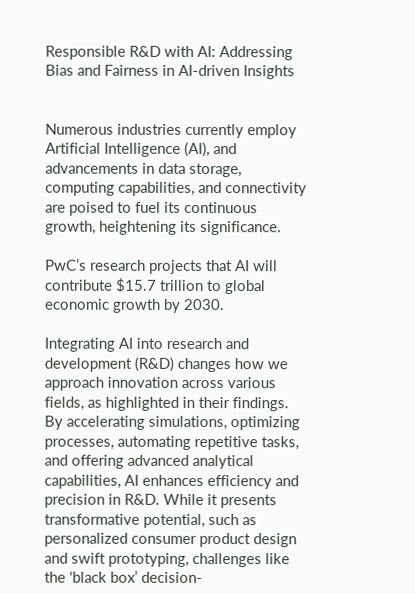Responsible R&D with AI: Addressing Bias and Fairness in AI-driven Insights


Numerous industries currently employ Artificial Intelligence (AI), and advancements in data storage, computing capabilities, and connectivity are poised to fuel its continuous growth, heightening its significance.

PwC’s research projects that AI will contribute $15.7 trillion to global economic growth by 2030.

Integrating AI into research and development (R&D) changes how we approach innovation across various fields, as highlighted in their findings.  By accelerating simulations, optimizing processes, automating repetitive tasks, and offering advanced analytical capabilities, AI enhances efficiency and precision in R&D. While it presents transformative potential, such as personalized consumer product design and swift prototyping, challenges like the ‘black box’ decision-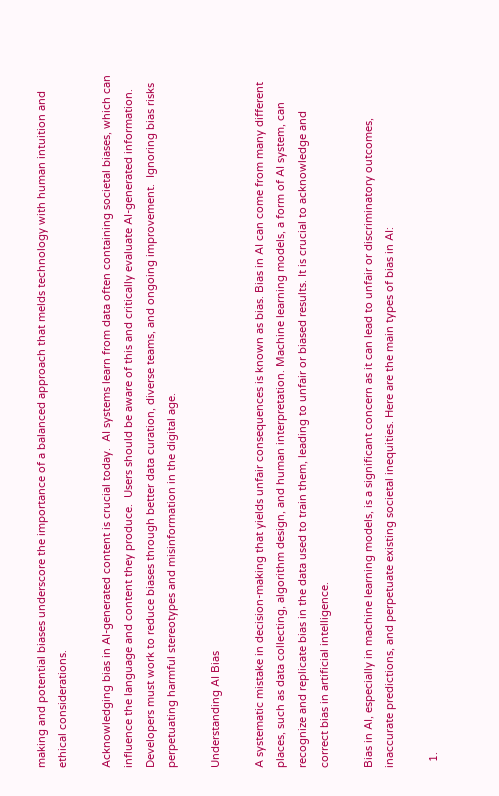making and potential biases underscore the importance of a balanced approach that melds technology with human intuition and ethical considerations.

Acknowledging bias in AI-generated content is crucial today.  AI systems learn from data often containing societal biases, which can influence the language and content they produce.  Users should be aware of this and critically evaluate AI-generated information.  Developers must work to reduce biases through better data curation, diverse teams, and ongoing improvement.  Ignoring bias risks perpetuating harmful stereotypes and misinformation in the digital age.

Understanding AI Bias

A systematic mistake in decision-making that yields unfair consequences is known as bias. Bias in AI can come from many different places, such as data collecting, algorithm design, and human interpretation. Machine learning models, a form of AI system, can recognize and replicate bias in the data used to train them, leading to unfair or biased results. It is crucial to acknowledge and correct bias in artificial intelligence.

Bias in AI, especially in machine learning models, is a significant concern as it can lead to unfair or discriminatory outcomes, inaccurate predictions, and perpetuate existing societal inequities. Here are the main types of bias in AI:

  1.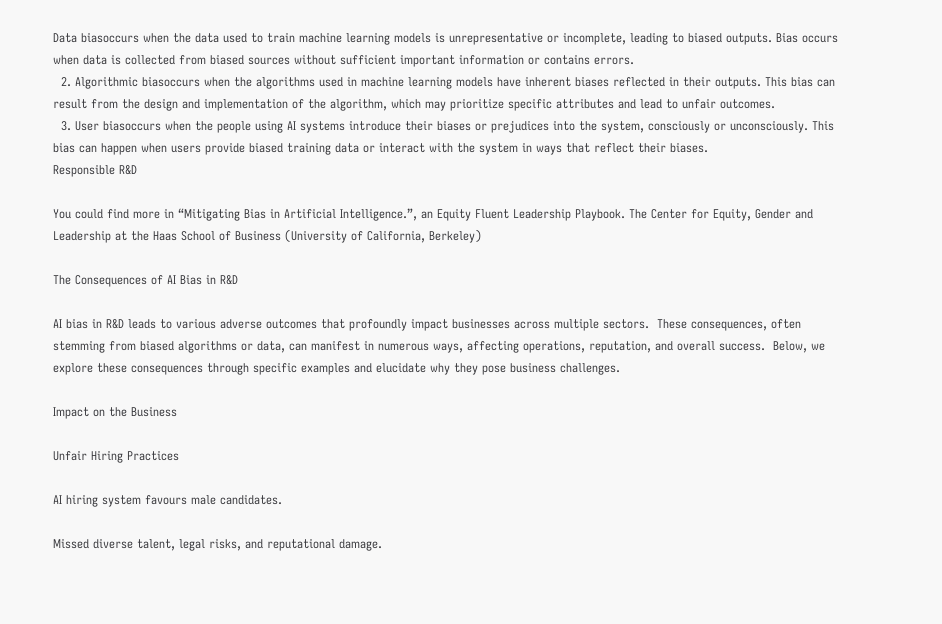Data biasoccurs when the data used to train machine learning models is unrepresentative or incomplete, leading to biased outputs. Bias occurs when data is collected from biased sources without sufficient important information or contains errors.
  2. Algorithmic biasoccurs when the algorithms used in machine learning models have inherent biases reflected in their outputs. This bias can result from the design and implementation of the algorithm, which may prioritize specific attributes and lead to unfair outcomes.
  3. User biasoccurs when the people using AI systems introduce their biases or prejudices into the system, consciously or unconsciously. This bias can happen when users provide biased training data or interact with the system in ways that reflect their biases.
Responsible R&D

You could find more in “Mitigating Bias in Artificial Intelligence.”, an Equity Fluent Leadership Playbook. The Center for Equity, Gender and Leadership at the Haas School of Business (University of California, Berkeley)

The Consequences of AI Bias in R&D

AI bias in R&D leads to various adverse outcomes that profoundly impact businesses across multiple sectors.  These consequences, often stemming from biased algorithms or data, can manifest in numerous ways, affecting operations, reputation, and overall success.  Below, we explore these consequences through specific examples and elucidate why they pose business challenges.

Impact on the Business

Unfair Hiring Practices

AI hiring system favours male candidates.

Missed diverse talent, legal risks, and reputational damage.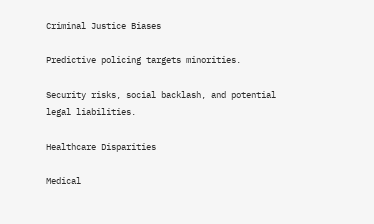Criminal Justice Biases

Predictive policing targets minorities.

Security risks, social backlash, and potential legal liabilities.

Healthcare Disparities

Medical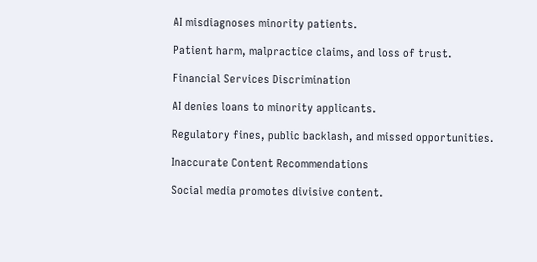AI misdiagnoses minority patients.

Patient harm, malpractice claims, and loss of trust.

Financial Services Discrimination

AI denies loans to minority applicants.

Regulatory fines, public backlash, and missed opportunities.

Inaccurate Content Recommendations

Social media promotes divisive content.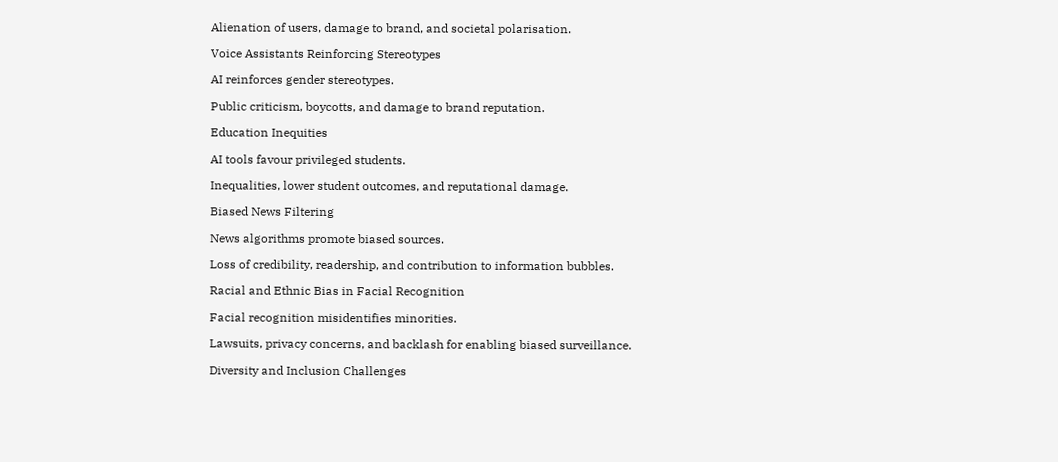Alienation of users, damage to brand, and societal polarisation.

Voice Assistants Reinforcing Stereotypes

AI reinforces gender stereotypes.

Public criticism, boycotts, and damage to brand reputation.

Education Inequities

AI tools favour privileged students.

Inequalities, lower student outcomes, and reputational damage.

Biased News Filtering

News algorithms promote biased sources.

Loss of credibility, readership, and contribution to information bubbles.

Racial and Ethnic Bias in Facial Recognition

Facial recognition misidentifies minorities.

Lawsuits, privacy concerns, and backlash for enabling biased surveillance.

Diversity and Inclusion Challenges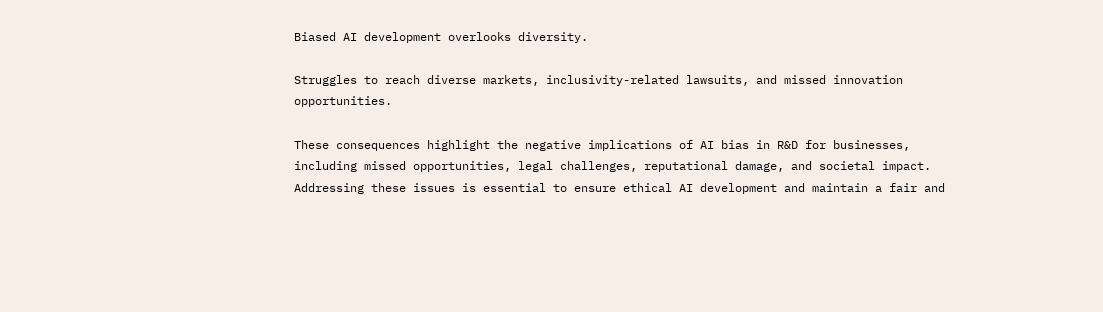Biased AI development overlooks diversity.

Struggles to reach diverse markets, inclusivity-related lawsuits, and missed innovation opportunities.

These consequences highlight the negative implications of AI bias in R&D for businesses, including missed opportunities, legal challenges, reputational damage, and societal impact. Addressing these issues is essential to ensure ethical AI development and maintain a fair and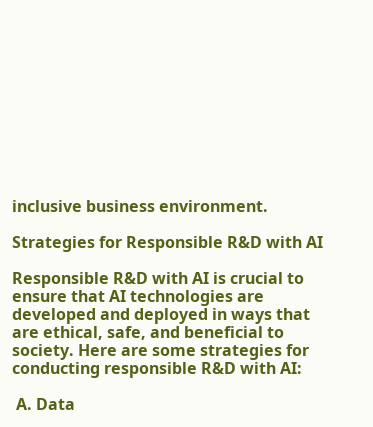inclusive business environment.

Strategies for Responsible R&D with AI

Responsible R&D with AI is crucial to ensure that AI technologies are developed and deployed in ways that are ethical, safe, and beneficial to society. Here are some strategies for conducting responsible R&D with AI:

 A. Data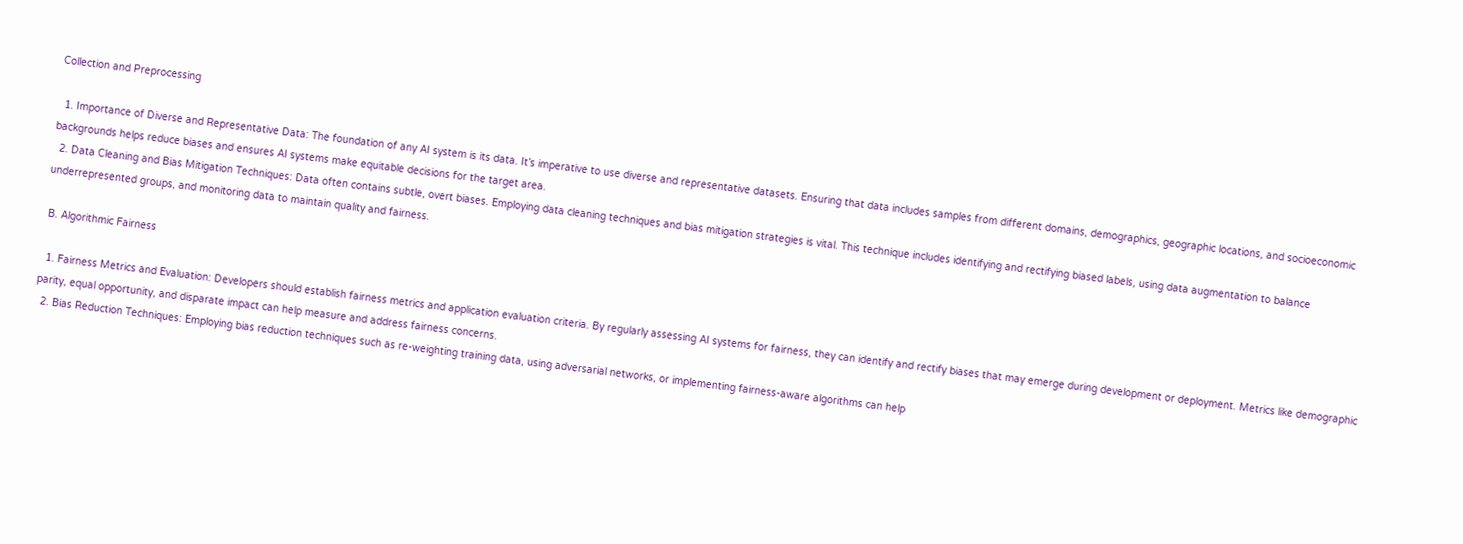Collection and Preprocessing

  1. Importance of Diverse and Representative Data: The foundation of any AI system is its data. It’s imperative to use diverse and representative datasets. Ensuring that data includes samples from different domains, demographics, geographic locations, and socioeconomic backgrounds helps reduce biases and ensures AI systems make equitable decisions for the target area.
  2. Data Cleaning and Bias Mitigation Techniques: Data often contains subtle, overt biases. Employing data cleaning techniques and bias mitigation strategies is vital. This technique includes identifying and rectifying biased labels, using data augmentation to balance underrepresented groups, and monitoring data to maintain quality and fairness.

 B. Algorithmic Fairness

  1. Fairness Metrics and Evaluation: Developers should establish fairness metrics and application evaluation criteria. By regularly assessing AI systems for fairness, they can identify and rectify biases that may emerge during development or deployment. Metrics like demographic parity, equal opportunity, and disparate impact can help measure and address fairness concerns.
  2. Bias Reduction Techniques: Employing bias reduction techniques such as re-weighting training data, using adversarial networks, or implementing fairness-aware algorithms can help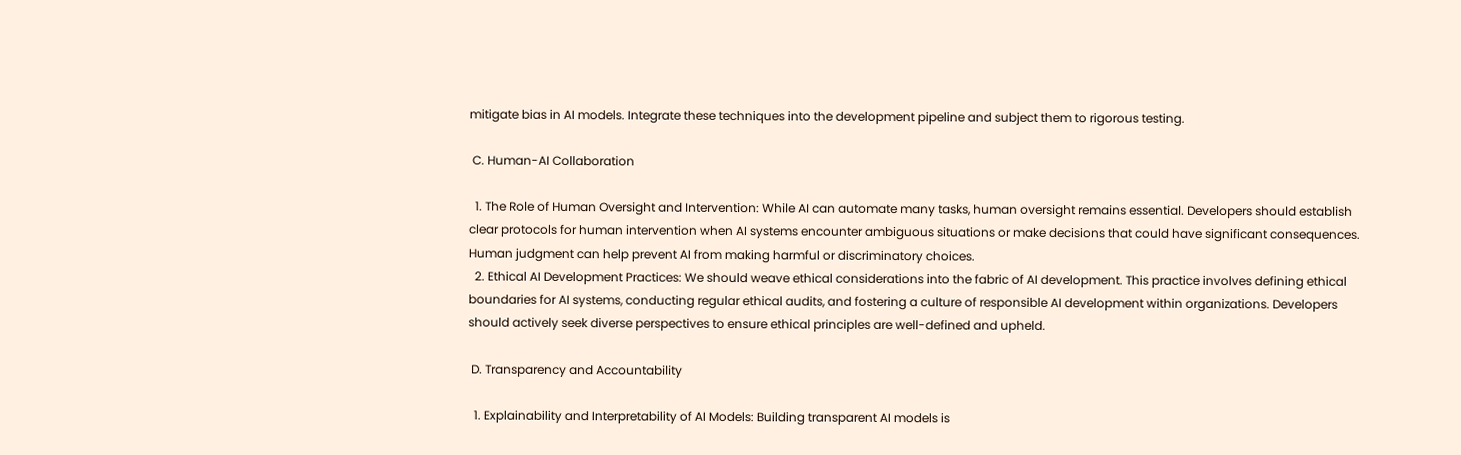mitigate bias in AI models. Integrate these techniques into the development pipeline and subject them to rigorous testing.

 C. Human-AI Collaboration

  1. The Role of Human Oversight and Intervention: While AI can automate many tasks, human oversight remains essential. Developers should establish clear protocols for human intervention when AI systems encounter ambiguous situations or make decisions that could have significant consequences. Human judgment can help prevent AI from making harmful or discriminatory choices.
  2. Ethical AI Development Practices: We should weave ethical considerations into the fabric of AI development. This practice involves defining ethical boundaries for AI systems, conducting regular ethical audits, and fostering a culture of responsible AI development within organizations. Developers should actively seek diverse perspectives to ensure ethical principles are well-defined and upheld.

 D. Transparency and Accountability

  1. Explainability and Interpretability of AI Models: Building transparent AI models is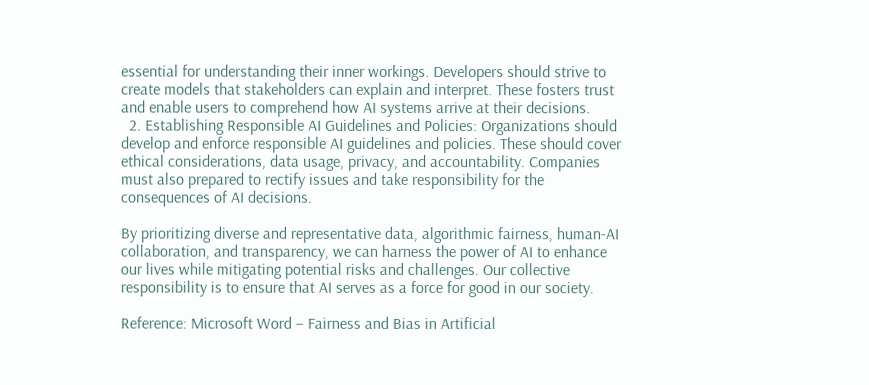essential for understanding their inner workings. Developers should strive to create models that stakeholders can explain and interpret. These fosters trust and enable users to comprehend how AI systems arrive at their decisions.
  2. Establishing Responsible AI Guidelines and Policies: Organizations should develop and enforce responsible AI guidelines and policies. These should cover ethical considerations, data usage, privacy, and accountability. Companies must also prepared to rectify issues and take responsibility for the consequences of AI decisions.

By prioritizing diverse and representative data, algorithmic fairness, human-AI collaboration, and transparency, we can harness the power of AI to enhance our lives while mitigating potential risks and challenges. Our collective responsibility is to ensure that AI serves as a force for good in our society.

Reference: Microsoft Word – Fairness and Bias in Artificial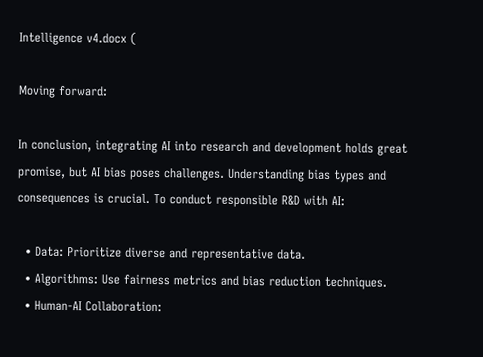Intelligence v4.docx (

Moving forward:

In conclusion, integrating AI into research and development holds great promise, but AI bias poses challenges. Understanding bias types and consequences is crucial. To conduct responsible R&D with AI:

  • Data: Prioritize diverse and representative data.
  • Algorithms: Use fairness metrics and bias reduction techniques.
  • Human-AI Collaboration: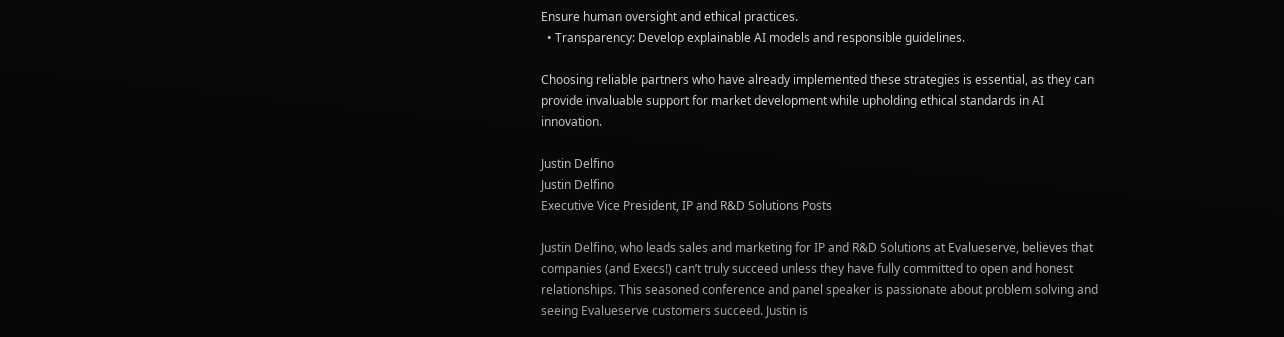Ensure human oversight and ethical practices.
  • Transparency: Develop explainable AI models and responsible guidelines.

Choosing reliable partners who have already implemented these strategies is essential, as they can provide invaluable support for market development while upholding ethical standards in AI innovation.

Justin Delfino
Justin Delfino
Executive Vice President, IP and R&D Solutions Posts

Justin Delfino, who leads sales and marketing for IP and R&D Solutions at Evalueserve, believes that companies (and Execs!) can’t truly succeed unless they have fully committed to open and honest relationships. This seasoned conference and panel speaker is passionate about problem solving and seeing Evalueserve customers succeed. Justin is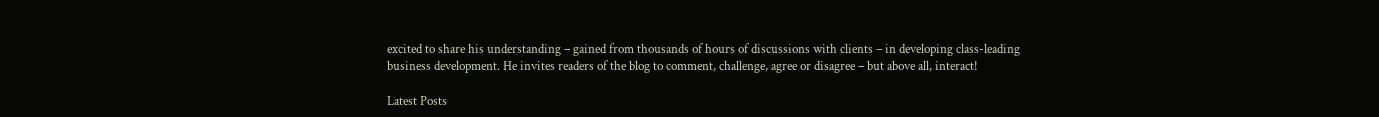excited to share his understanding – gained from thousands of hours of discussions with clients – in developing class-leading business development. He invites readers of the blog to comment, challenge, agree or disagree – but above all, interact!

Latest Posts